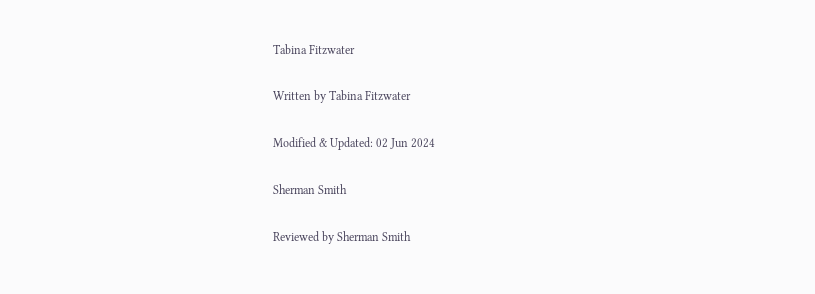Tabina Fitzwater

Written by Tabina Fitzwater

Modified & Updated: 02 Jun 2024

Sherman Smith

Reviewed by Sherman Smith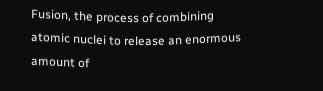Fusion, the process of combining atomic nuclei to release an enormous amount of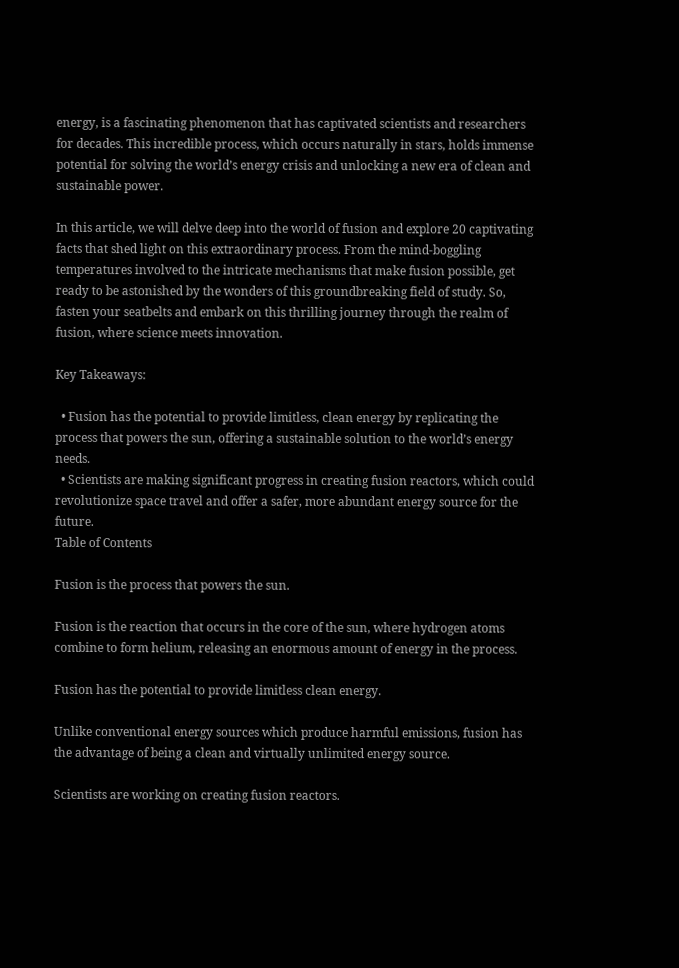energy, is a fascinating phenomenon that has captivated scientists and researchers for decades. This incredible process, which occurs naturally in stars, holds immense potential for solving the world’s energy crisis and unlocking a new era of clean and sustainable power.

In this article, we will delve deep into the world of fusion and explore 20 captivating facts that shed light on this extraordinary process. From the mind-boggling temperatures involved to the intricate mechanisms that make fusion possible, get ready to be astonished by the wonders of this groundbreaking field of study. So, fasten your seatbelts and embark on this thrilling journey through the realm of fusion, where science meets innovation.

Key Takeaways:

  • Fusion has the potential to provide limitless, clean energy by replicating the process that powers the sun, offering a sustainable solution to the world’s energy needs.
  • Scientists are making significant progress in creating fusion reactors, which could revolutionize space travel and offer a safer, more abundant energy source for the future.
Table of Contents

Fusion is the process that powers the sun.

Fusion is the reaction that occurs in the core of the sun, where hydrogen atoms combine to form helium, releasing an enormous amount of energy in the process.

Fusion has the potential to provide limitless clean energy.

Unlike conventional energy sources which produce harmful emissions, fusion has the advantage of being a clean and virtually unlimited energy source.

Scientists are working on creating fusion reactors.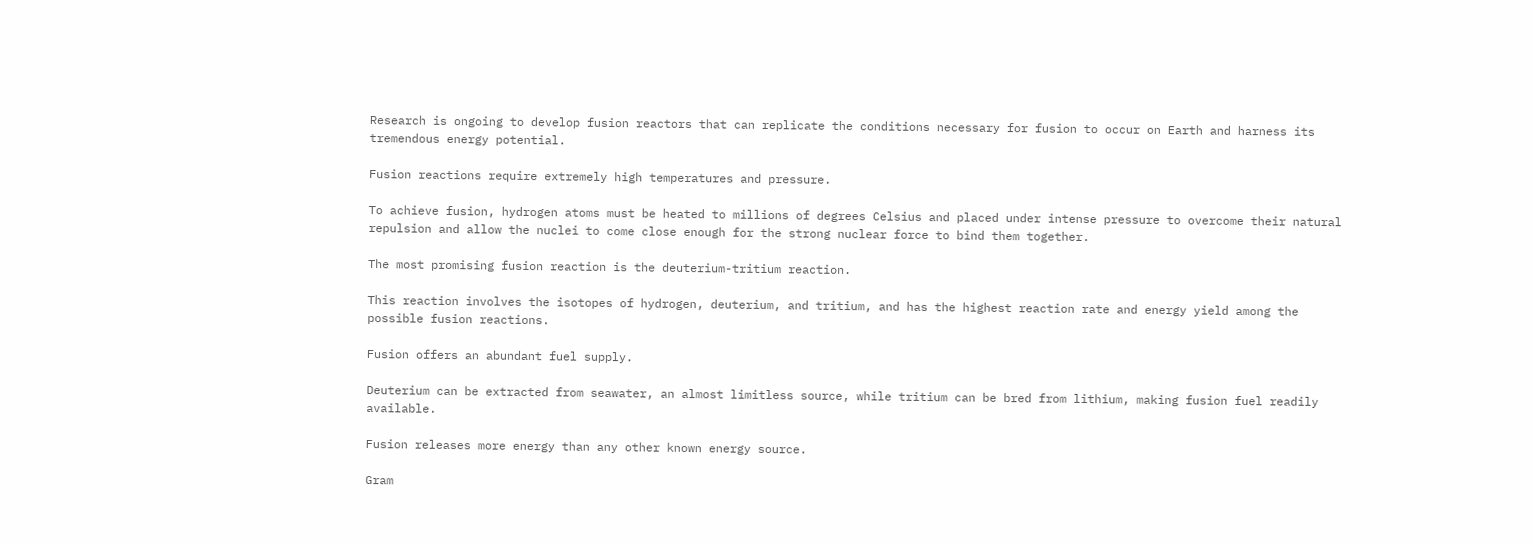Research is ongoing to develop fusion reactors that can replicate the conditions necessary for fusion to occur on Earth and harness its tremendous energy potential.

Fusion reactions require extremely high temperatures and pressure.

To achieve fusion, hydrogen atoms must be heated to millions of degrees Celsius and placed under intense pressure to overcome their natural repulsion and allow the nuclei to come close enough for the strong nuclear force to bind them together.

The most promising fusion reaction is the deuterium-tritium reaction.

This reaction involves the isotopes of hydrogen, deuterium, and tritium, and has the highest reaction rate and energy yield among the possible fusion reactions.

Fusion offers an abundant fuel supply.

Deuterium can be extracted from seawater, an almost limitless source, while tritium can be bred from lithium, making fusion fuel readily available.

Fusion releases more energy than any other known energy source.

Gram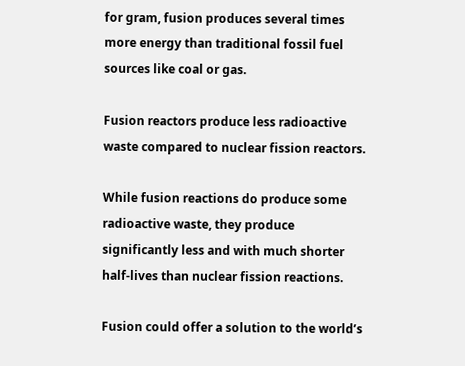for gram, fusion produces several times more energy than traditional fossil fuel sources like coal or gas.

Fusion reactors produce less radioactive waste compared to nuclear fission reactors.

While fusion reactions do produce some radioactive waste, they produce significantly less and with much shorter half-lives than nuclear fission reactions.

Fusion could offer a solution to the world’s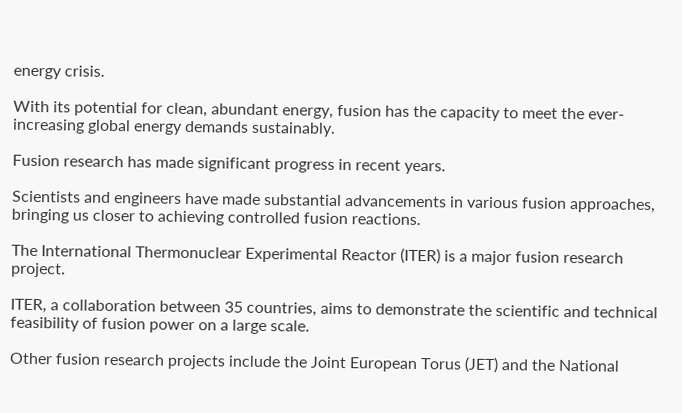energy crisis.

With its potential for clean, abundant energy, fusion has the capacity to meet the ever-increasing global energy demands sustainably.

Fusion research has made significant progress in recent years.

Scientists and engineers have made substantial advancements in various fusion approaches, bringing us closer to achieving controlled fusion reactions.

The International Thermonuclear Experimental Reactor (ITER) is a major fusion research project.

ITER, a collaboration between 35 countries, aims to demonstrate the scientific and technical feasibility of fusion power on a large scale.

Other fusion research projects include the Joint European Torus (JET) and the National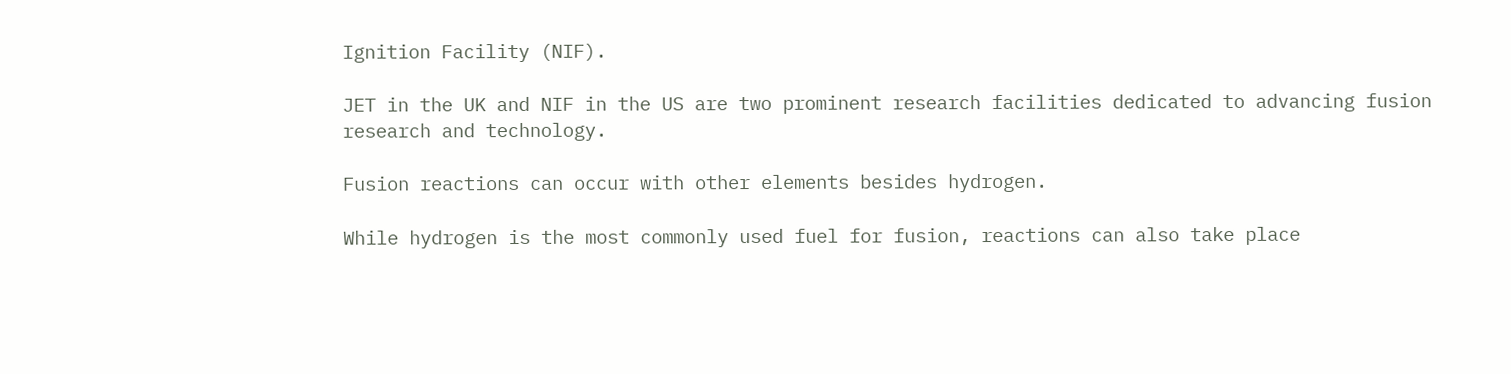Ignition Facility (NIF).

JET in the UK and NIF in the US are two prominent research facilities dedicated to advancing fusion research and technology.

Fusion reactions can occur with other elements besides hydrogen.

While hydrogen is the most commonly used fuel for fusion, reactions can also take place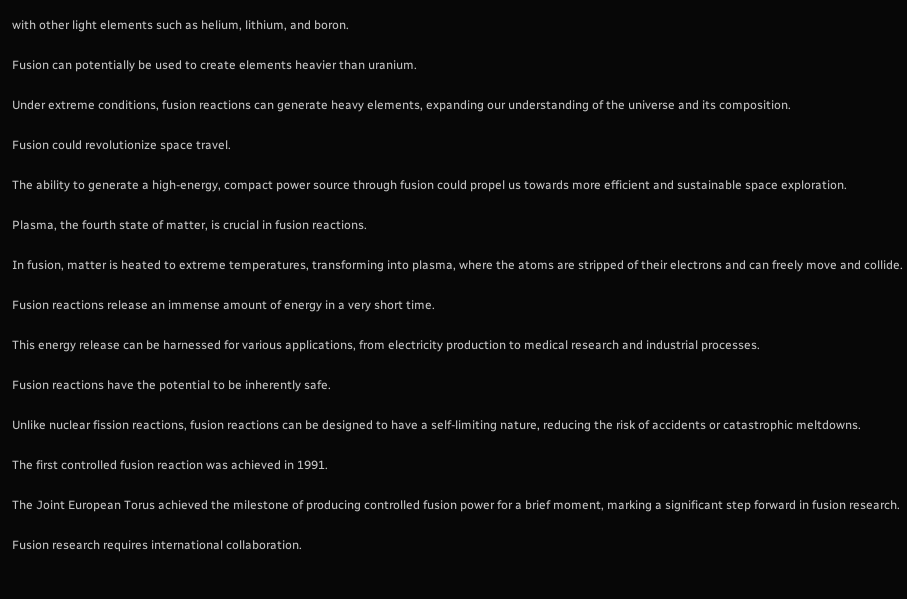with other light elements such as helium, lithium, and boron.

Fusion can potentially be used to create elements heavier than uranium.

Under extreme conditions, fusion reactions can generate heavy elements, expanding our understanding of the universe and its composition.

Fusion could revolutionize space travel.

The ability to generate a high-energy, compact power source through fusion could propel us towards more efficient and sustainable space exploration.

Plasma, the fourth state of matter, is crucial in fusion reactions.

In fusion, matter is heated to extreme temperatures, transforming into plasma, where the atoms are stripped of their electrons and can freely move and collide.

Fusion reactions release an immense amount of energy in a very short time.

This energy release can be harnessed for various applications, from electricity production to medical research and industrial processes.

Fusion reactions have the potential to be inherently safe.

Unlike nuclear fission reactions, fusion reactions can be designed to have a self-limiting nature, reducing the risk of accidents or catastrophic meltdowns.

The first controlled fusion reaction was achieved in 1991.

The Joint European Torus achieved the milestone of producing controlled fusion power for a brief moment, marking a significant step forward in fusion research.

Fusion research requires international collaboration.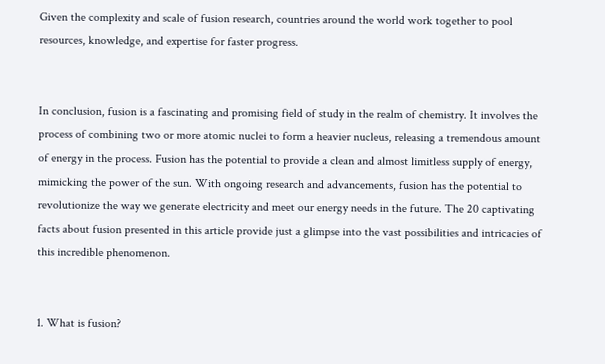Given the complexity and scale of fusion research, countries around the world work together to pool resources, knowledge, and expertise for faster progress.


In conclusion, fusion is a fascinating and promising field of study in the realm of chemistry. It involves the process of combining two or more atomic nuclei to form a heavier nucleus, releasing a tremendous amount of energy in the process. Fusion has the potential to provide a clean and almost limitless supply of energy, mimicking the power of the sun. With ongoing research and advancements, fusion has the potential to revolutionize the way we generate electricity and meet our energy needs in the future. The 20 captivating facts about fusion presented in this article provide just a glimpse into the vast possibilities and intricacies of this incredible phenomenon.


1. What is fusion?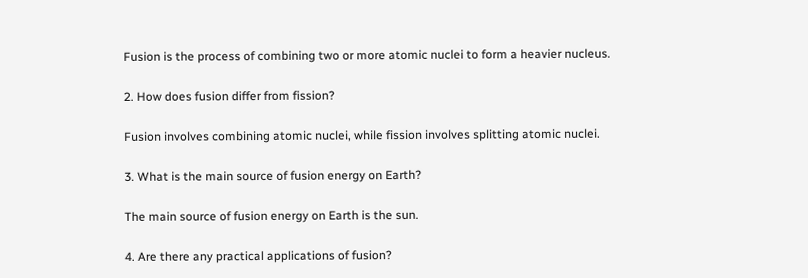Fusion is the process of combining two or more atomic nuclei to form a heavier nucleus.

2. How does fusion differ from fission?

Fusion involves combining atomic nuclei, while fission involves splitting atomic nuclei.

3. What is the main source of fusion energy on Earth?

The main source of fusion energy on Earth is the sun.

4. Are there any practical applications of fusion?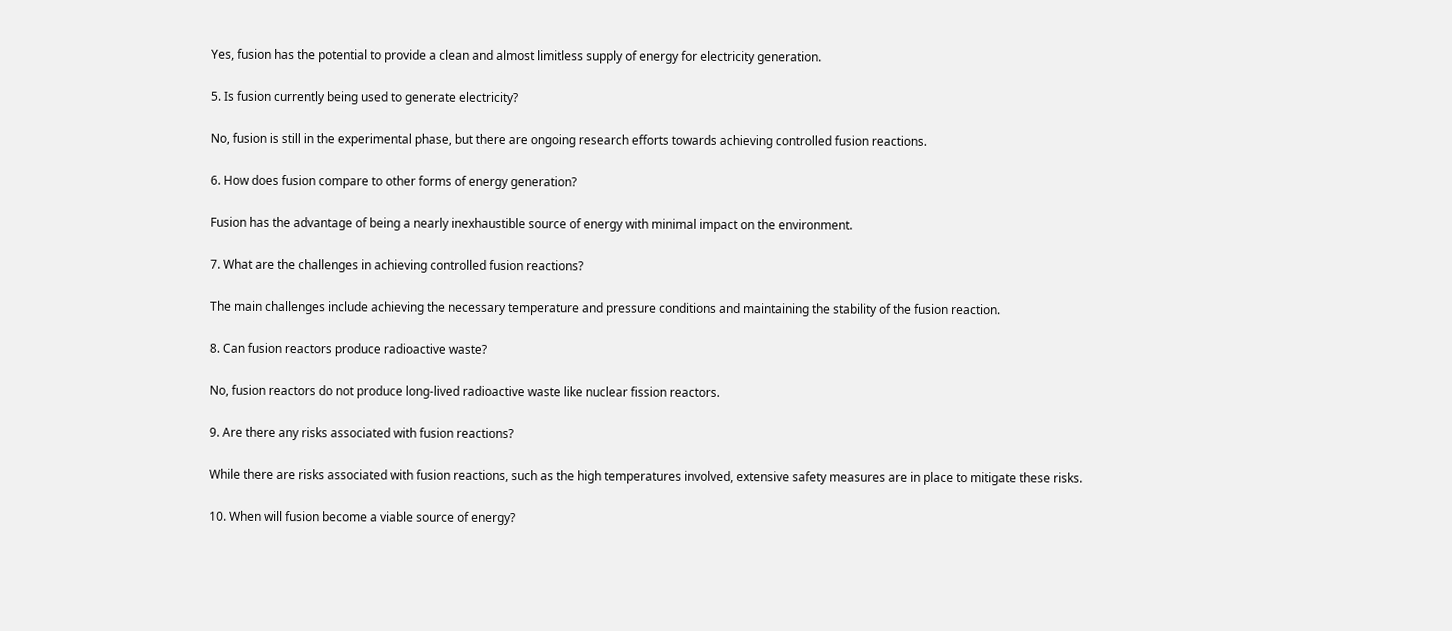Yes, fusion has the potential to provide a clean and almost limitless supply of energy for electricity generation.

5. Is fusion currently being used to generate electricity?

No, fusion is still in the experimental phase, but there are ongoing research efforts towards achieving controlled fusion reactions.

6. How does fusion compare to other forms of energy generation?

Fusion has the advantage of being a nearly inexhaustible source of energy with minimal impact on the environment.

7. What are the challenges in achieving controlled fusion reactions?

The main challenges include achieving the necessary temperature and pressure conditions and maintaining the stability of the fusion reaction.

8. Can fusion reactors produce radioactive waste?

No, fusion reactors do not produce long-lived radioactive waste like nuclear fission reactors.

9. Are there any risks associated with fusion reactions?

While there are risks associated with fusion reactions, such as the high temperatures involved, extensive safety measures are in place to mitigate these risks.

10. When will fusion become a viable source of energy?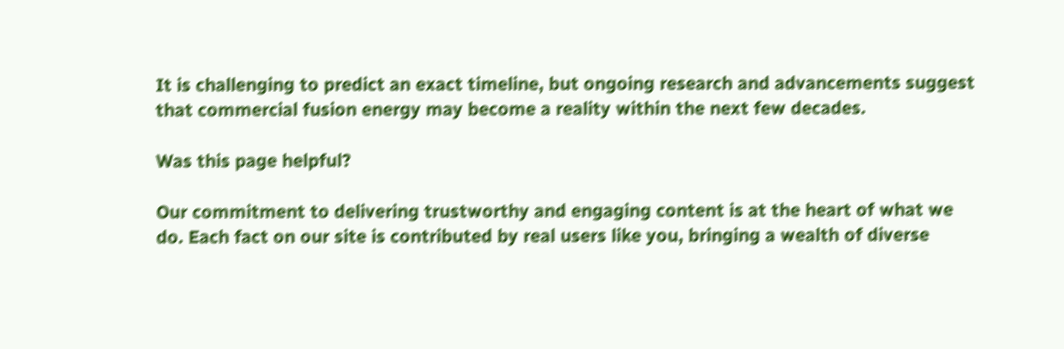It is challenging to predict an exact timeline, but ongoing research and advancements suggest that commercial fusion energy may become a reality within the next few decades.

Was this page helpful?

Our commitment to delivering trustworthy and engaging content is at the heart of what we do. Each fact on our site is contributed by real users like you, bringing a wealth of diverse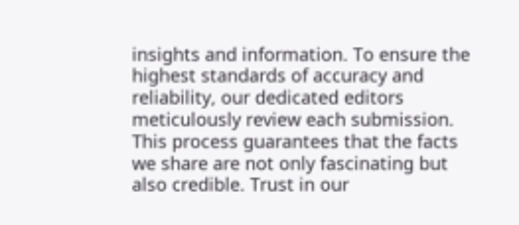insights and information. To ensure the highest standards of accuracy and reliability, our dedicated editors meticulously review each submission. This process guarantees that the facts we share are not only fascinating but also credible. Trust in our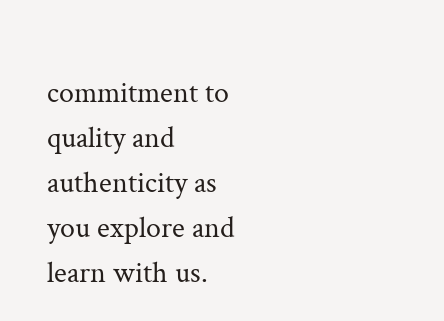commitment to quality and authenticity as you explore and learn with us.